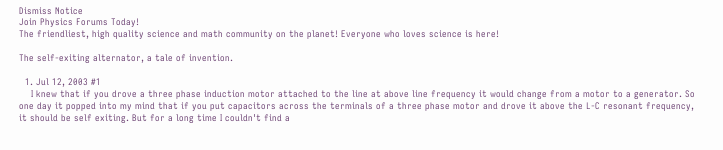Dismiss Notice
Join Physics Forums Today!
The friendliest, high quality science and math community on the planet! Everyone who loves science is here!

The self-exiting alternator, a tale of invention.

  1. Jul 12, 2003 #1
    I knew that if you drove a three phase induction motor attached to the line at above line frequency it would change from a motor to a generator. So one day it popped into my mind that if you put capacitors across the terminals of a three phase motor and drove it above the L-C resonant frequency, it should be self exiting. But for a long time I couldn't find a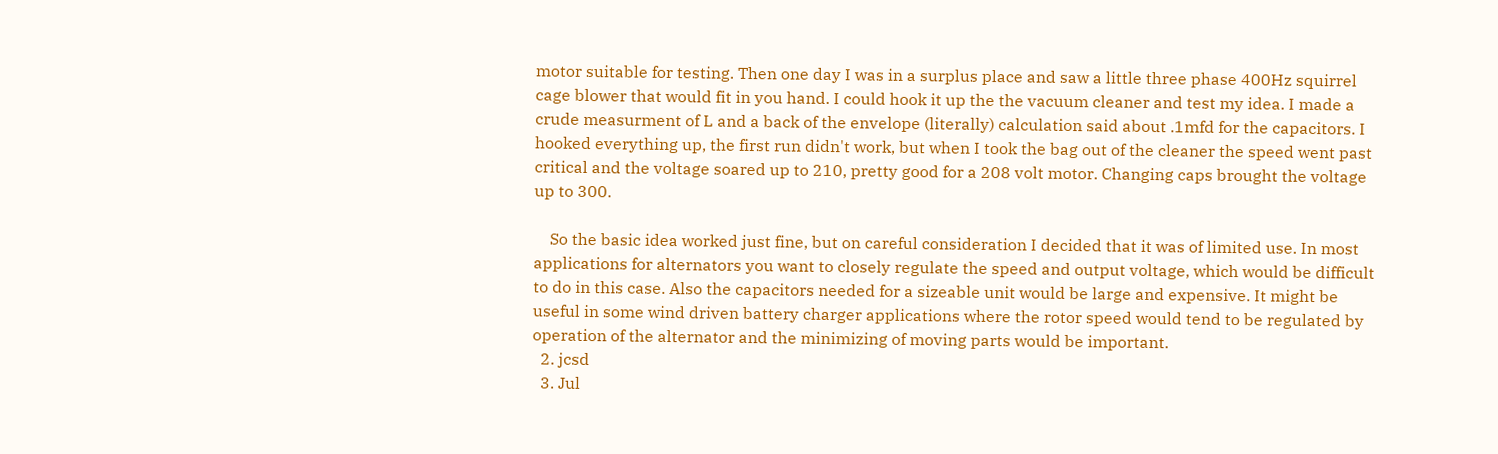motor suitable for testing. Then one day I was in a surplus place and saw a little three phase 400Hz squirrel cage blower that would fit in you hand. I could hook it up the the vacuum cleaner and test my idea. I made a crude measurment of L and a back of the envelope (literally) calculation said about .1mfd for the capacitors. I hooked everything up, the first run didn't work, but when I took the bag out of the cleaner the speed went past critical and the voltage soared up to 210, pretty good for a 208 volt motor. Changing caps brought the voltage up to 300.

    So the basic idea worked just fine, but on careful consideration I decided that it was of limited use. In most applications for alternators you want to closely regulate the speed and output voltage, which would be difficult to do in this case. Also the capacitors needed for a sizeable unit would be large and expensive. It might be useful in some wind driven battery charger applications where the rotor speed would tend to be regulated by operation of the alternator and the minimizing of moving parts would be important.
  2. jcsd
  3. Jul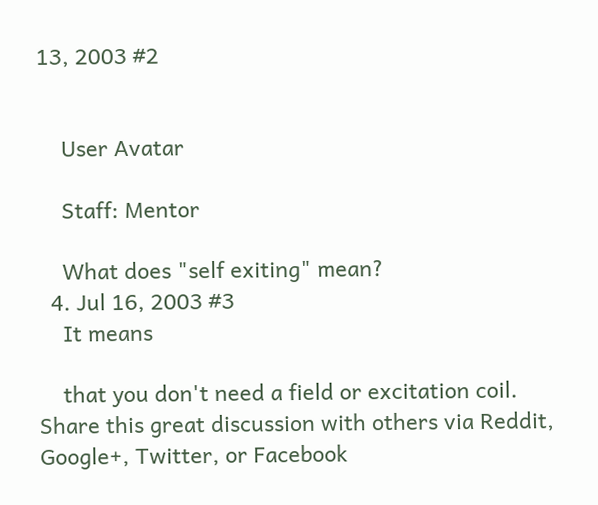13, 2003 #2


    User Avatar

    Staff: Mentor

    What does "self exiting" mean?
  4. Jul 16, 2003 #3
    It means

    that you don't need a field or excitation coil.
Share this great discussion with others via Reddit, Google+, Twitter, or Facebook